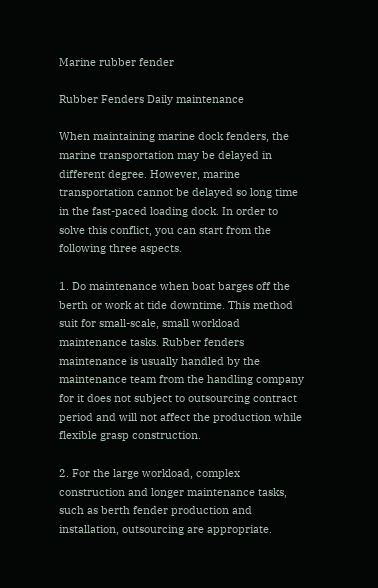Marine rubber fender

Rubber Fenders Daily maintenance

When maintaining marine dock fenders, the marine transportation may be delayed in different degree. However, marine transportation cannot be delayed so long time in the fast-paced loading dock. In order to solve this conflict, you can start from the following three aspects.

1. Do maintenance when boat barges off the berth or work at tide downtime. This method suit for small-scale, small workload maintenance tasks. Rubber fenders maintenance is usually handled by the maintenance team from the handling company for it does not subject to outsourcing contract period and will not affect the production while flexible grasp construction.

2. For the large workload, complex construction and longer maintenance tasks, such as berth fender production and installation, outsourcing are appropriate.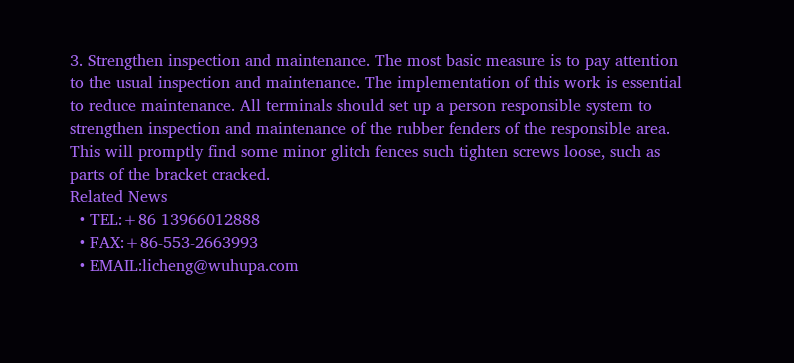3. Strengthen inspection and maintenance. The most basic measure is to pay attention to the usual inspection and maintenance. The implementation of this work is essential to reduce maintenance. All terminals should set up a person responsible system to strengthen inspection and maintenance of the rubber fenders of the responsible area. This will promptly find some minor glitch fences such tighten screws loose, such as parts of the bracket cracked.
Related News
  • TEL:+86 13966012888
  • FAX:+86-553-2663993
  • EMAIL:licheng@wuhupa.com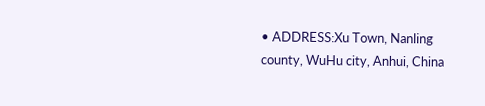• ADDRESS:Xu Town, Nanling county, WuHu city, Anhui, China